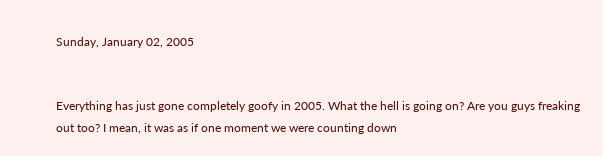Sunday, January 02, 2005


Everything has just gone completely goofy in 2005. What the hell is going on? Are you guys freaking out too? I mean, it was as if one moment we were counting down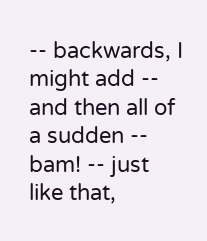-- backwards, I might add -- and then all of a sudden -- bam! -- just like that,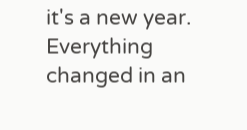it's a new year. Everything changed in an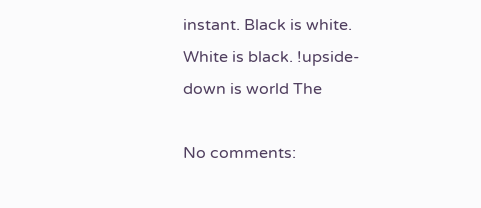instant. Black is white. White is black. !upside-down is world The

No comments: